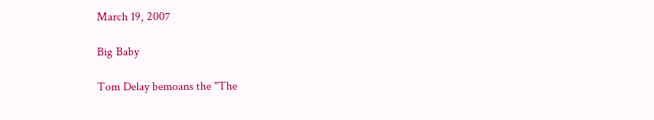March 19, 2007

Big Baby

Tom Delay bemoans the "The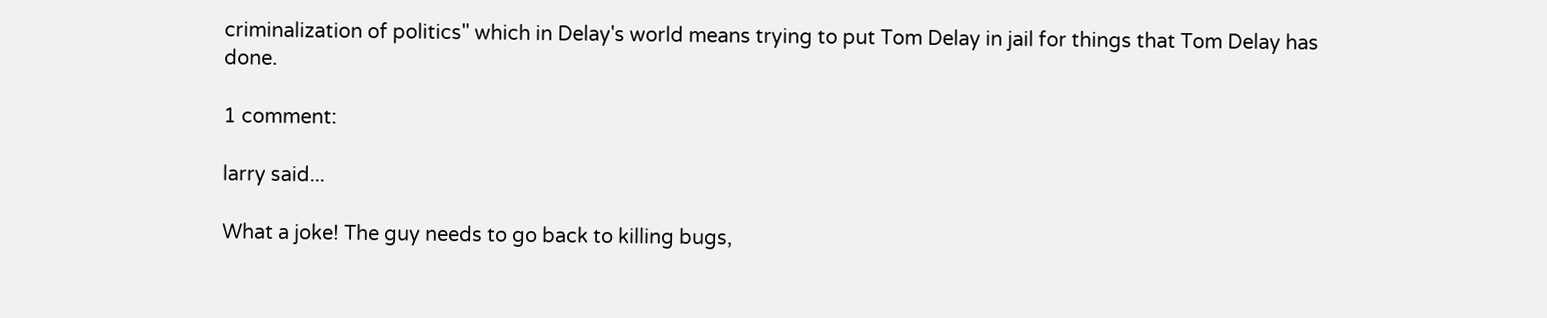criminalization of politics" which in Delay's world means trying to put Tom Delay in jail for things that Tom Delay has done.

1 comment:

larry said...

What a joke! The guy needs to go back to killing bugs,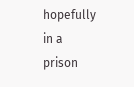hopefully in a prison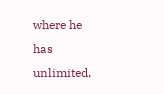where he has unlimited,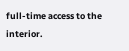full-time access to the interior.